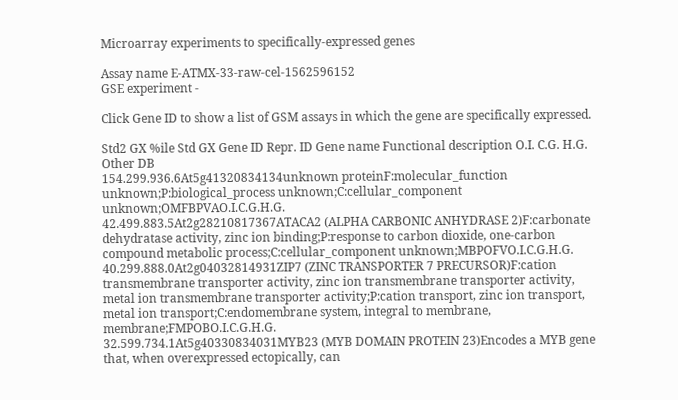Microarray experiments to specifically-expressed genes

Assay name E-ATMX-33-raw-cel-1562596152
GSE experiment -

Click Gene ID to show a list of GSM assays in which the gene are specifically expressed.

Std2 GX %ile Std GX Gene ID Repr. ID Gene name Functional description O.I. C.G. H.G. Other DB
154.299.936.6At5g41320834134unknown proteinF:molecular_function unknown;P:biological_process unknown;C:cellular_component unknown;OMFBPVAO.I.C.G.H.G.
42.499.883.5At2g28210817367ATACA2 (ALPHA CARBONIC ANHYDRASE 2)F:carbonate dehydratase activity, zinc ion binding;P:response to carbon dioxide, one-carbon compound metabolic process;C:cellular_component unknown;MBPOFVO.I.C.G.H.G.
40.299.888.0At2g04032814931ZIP7 (ZINC TRANSPORTER 7 PRECURSOR)F:cation transmembrane transporter activity, zinc ion transmembrane transporter activity, metal ion transmembrane transporter activity;P:cation transport, zinc ion transport, metal ion transport;C:endomembrane system, integral to membrane, membrane;FMPOBO.I.C.G.H.G.
32.599.734.1At5g40330834031MYB23 (MYB DOMAIN PROTEIN 23)Encodes a MYB gene that, when overexpressed ectopically, can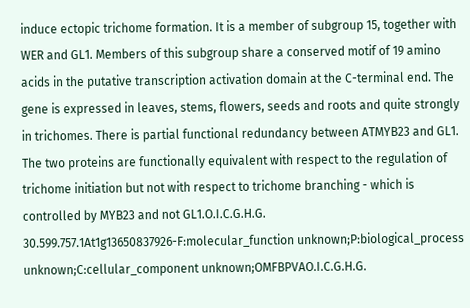induce ectopic trichome formation. It is a member of subgroup 15, together with WER and GL1. Members of this subgroup share a conserved motif of 19 amino acids in the putative transcription activation domain at the C-terminal end. The gene is expressed in leaves, stems, flowers, seeds and roots and quite strongly in trichomes. There is partial functional redundancy between ATMYB23 and GL1. The two proteins are functionally equivalent with respect to the regulation of trichome initiation but not with respect to trichome branching - which is controlled by MYB23 and not GL1.O.I.C.G.H.G.
30.599.757.1At1g13650837926-F:molecular_function unknown;P:biological_process unknown;C:cellular_component unknown;OMFBPVAO.I.C.G.H.G.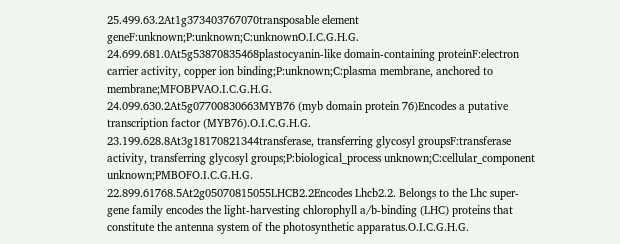25.499.63.2At1g373403767070transposable element geneF:unknown;P:unknown;C:unknownO.I.C.G.H.G.
24.699.681.0At5g53870835468plastocyanin-like domain-containing proteinF:electron carrier activity, copper ion binding;P:unknown;C:plasma membrane, anchored to membrane;MFOBPVAO.I.C.G.H.G.
24.099.630.2At5g07700830663MYB76 (myb domain protein 76)Encodes a putative transcription factor (MYB76).O.I.C.G.H.G.
23.199.628.8At3g18170821344transferase, transferring glycosyl groupsF:transferase activity, transferring glycosyl groups;P:biological_process unknown;C:cellular_component unknown;PMBOFO.I.C.G.H.G.
22.899.61768.5At2g05070815055LHCB2.2Encodes Lhcb2.2. Belongs to the Lhc super-gene family encodes the light-harvesting chlorophyll a/b-binding (LHC) proteins that constitute the antenna system of the photosynthetic apparatus.O.I.C.G.H.G.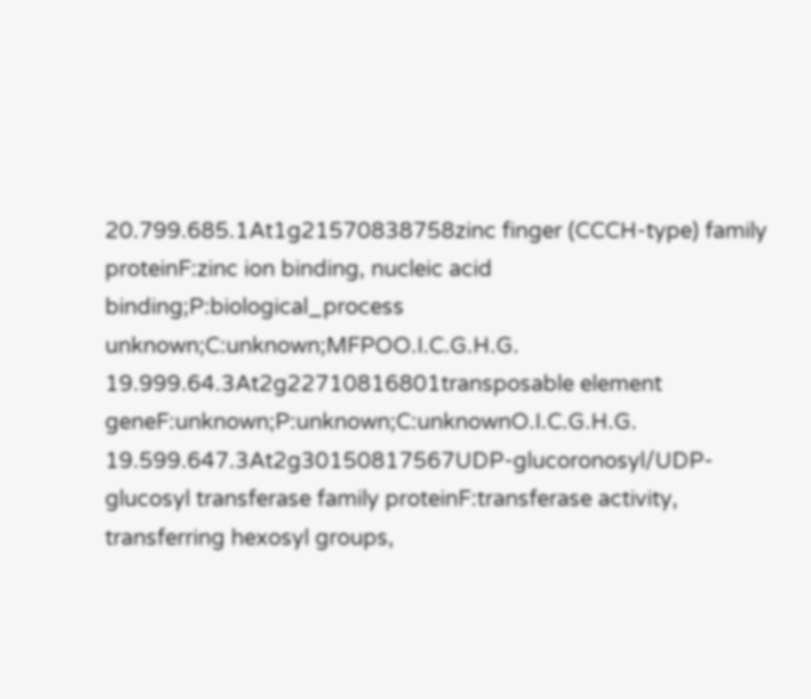20.799.685.1At1g21570838758zinc finger (CCCH-type) family proteinF:zinc ion binding, nucleic acid binding;P:biological_process unknown;C:unknown;MFPOO.I.C.G.H.G.
19.999.64.3At2g22710816801transposable element geneF:unknown;P:unknown;C:unknownO.I.C.G.H.G.
19.599.647.3At2g30150817567UDP-glucoronosyl/UDP-glucosyl transferase family proteinF:transferase activity, transferring hexosyl groups,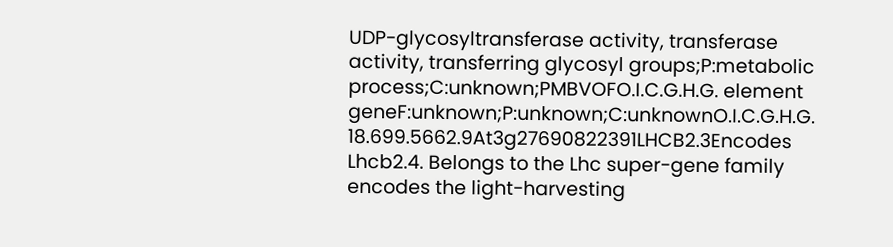UDP-glycosyltransferase activity, transferase activity, transferring glycosyl groups;P:metabolic process;C:unknown;PMBVOFO.I.C.G.H.G. element geneF:unknown;P:unknown;C:unknownO.I.C.G.H.G.
18.699.5662.9At3g27690822391LHCB2.3Encodes Lhcb2.4. Belongs to the Lhc super-gene family encodes the light-harvesting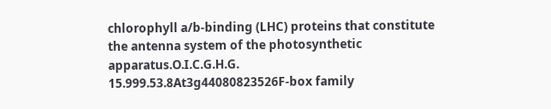chlorophyll a/b-binding (LHC) proteins that constitute the antenna system of the photosynthetic apparatus.O.I.C.G.H.G.
15.999.53.8At3g44080823526F-box family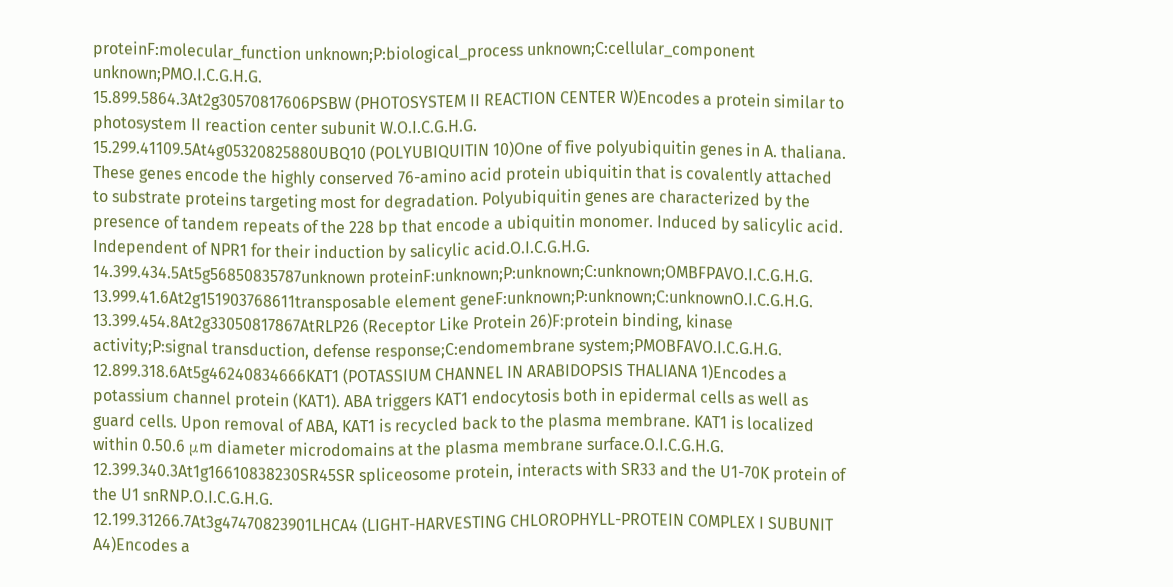proteinF:molecular_function unknown;P:biological_process unknown;C:cellular_component unknown;PMO.I.C.G.H.G.
15.899.5864.3At2g30570817606PSBW (PHOTOSYSTEM II REACTION CENTER W)Encodes a protein similar to photosystem II reaction center subunit W.O.I.C.G.H.G.
15.299.41109.5At4g05320825880UBQ10 (POLYUBIQUITIN 10)One of five polyubiquitin genes in A. thaliana. These genes encode the highly conserved 76-amino acid protein ubiquitin that is covalently attached to substrate proteins targeting most for degradation. Polyubiquitin genes are characterized by the presence of tandem repeats of the 228 bp that encode a ubiquitin monomer. Induced by salicylic acid. Independent of NPR1 for their induction by salicylic acid.O.I.C.G.H.G.
14.399.434.5At5g56850835787unknown proteinF:unknown;P:unknown;C:unknown;OMBFPAVO.I.C.G.H.G.
13.999.41.6At2g151903768611transposable element geneF:unknown;P:unknown;C:unknownO.I.C.G.H.G.
13.399.454.8At2g33050817867AtRLP26 (Receptor Like Protein 26)F:protein binding, kinase activity;P:signal transduction, defense response;C:endomembrane system;PMOBFAVO.I.C.G.H.G.
12.899.318.6At5g46240834666KAT1 (POTASSIUM CHANNEL IN ARABIDOPSIS THALIANA 1)Encodes a potassium channel protein (KAT1). ABA triggers KAT1 endocytosis both in epidermal cells as well as guard cells. Upon removal of ABA, KAT1 is recycled back to the plasma membrane. KAT1 is localized within 0.50.6 μm diameter microdomains at the plasma membrane surface.O.I.C.G.H.G.
12.399.340.3At1g16610838230SR45SR spliceosome protein, interacts with SR33 and the U1-70K protein of the U1 snRNP.O.I.C.G.H.G.
12.199.31266.7At3g47470823901LHCA4 (LIGHT-HARVESTING CHLOROPHYLL-PROTEIN COMPLEX I SUBUNIT A4)Encodes a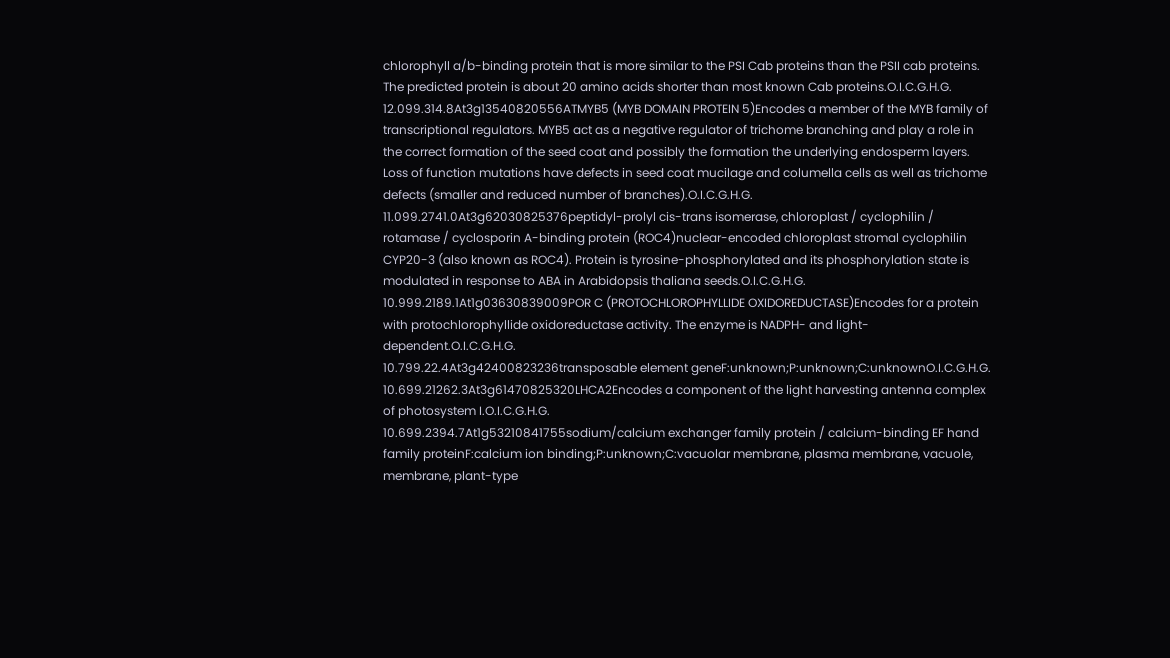chlorophyll a/b-binding protein that is more similar to the PSI Cab proteins than the PSII cab proteins. The predicted protein is about 20 amino acids shorter than most known Cab proteins.O.I.C.G.H.G.
12.099.314.8At3g13540820556ATMYB5 (MYB DOMAIN PROTEIN 5)Encodes a member of the MYB family of transcriptional regulators. MYB5 act as a negative regulator of trichome branching and play a role in the correct formation of the seed coat and possibly the formation the underlying endosperm layers. Loss of function mutations have defects in seed coat mucilage and columella cells as well as trichome defects (smaller and reduced number of branches).O.I.C.G.H.G.
11.099.2741.0At3g62030825376peptidyl-prolyl cis-trans isomerase, chloroplast / cyclophilin / rotamase / cyclosporin A-binding protein (ROC4)nuclear-encoded chloroplast stromal cyclophilin CYP20-3 (also known as ROC4). Protein is tyrosine-phosphorylated and its phosphorylation state is modulated in response to ABA in Arabidopsis thaliana seeds.O.I.C.G.H.G.
10.999.2189.1At1g03630839009POR C (PROTOCHLOROPHYLLIDE OXIDOREDUCTASE)Encodes for a protein with protochlorophyllide oxidoreductase activity. The enzyme is NADPH- and light-dependent.O.I.C.G.H.G.
10.799.22.4At3g42400823236transposable element geneF:unknown;P:unknown;C:unknownO.I.C.G.H.G.
10.699.21262.3At3g61470825320LHCA2Encodes a component of the light harvesting antenna complex of photosystem I.O.I.C.G.H.G.
10.699.2394.7At1g53210841755sodium/calcium exchanger family protein / calcium-binding EF hand family proteinF:calcium ion binding;P:unknown;C:vacuolar membrane, plasma membrane, vacuole, membrane, plant-type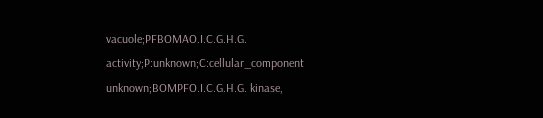vacuole;PFBOMAO.I.C.G.H.G. activity;P:unknown;C:cellular_component unknown;BOMPFO.I.C.G.H.G. kinase,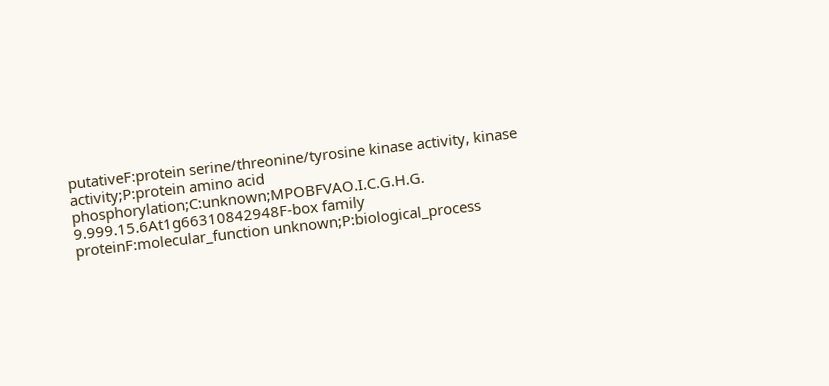putativeF:protein serine/threonine/tyrosine kinase activity, kinase activity;P:protein amino acid phosphorylation;C:unknown;MPOBFVAO.I.C.G.H.G.
9.999.15.6At1g66310842948F-box family proteinF:molecular_function unknown;P:biological_process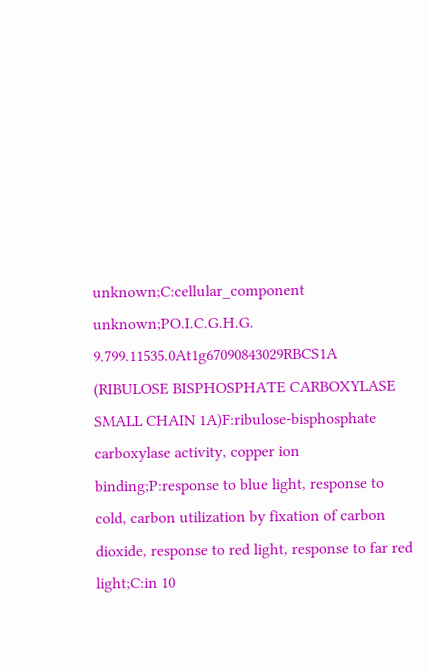unknown;C:cellular_component unknown;PO.I.C.G.H.G.
9.799.11535.0At1g67090843029RBCS1A (RIBULOSE BISPHOSPHATE CARBOXYLASE SMALL CHAIN 1A)F:ribulose-bisphosphate carboxylase activity, copper ion binding;P:response to blue light, response to cold, carbon utilization by fixation of carbon dioxide, response to red light, response to far red light;C:in 10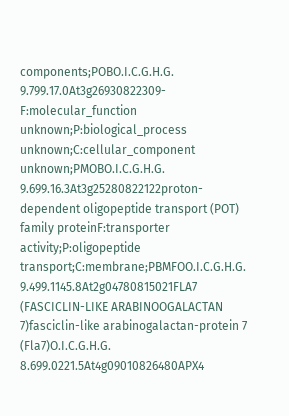components;POBO.I.C.G.H.G.
9.799.17.0At3g26930822309-F:molecular_function unknown;P:biological_process unknown;C:cellular_component unknown;PMOBO.I.C.G.H.G.
9.699.16.3At3g25280822122proton-dependent oligopeptide transport (POT) family proteinF:transporter activity;P:oligopeptide transport;C:membrane;PBMFOO.I.C.G.H.G.
9.499.1145.8At2g04780815021FLA7 (FASCICLIN-LIKE ARABINOOGALACTAN 7)fasciclin-like arabinogalactan-protein 7 (Fla7)O.I.C.G.H.G.
8.699.0221.5At4g09010826480APX4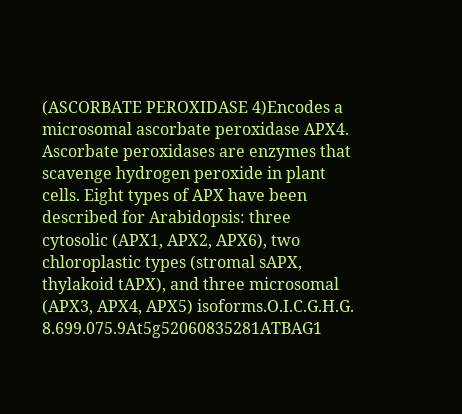(ASCORBATE PEROXIDASE 4)Encodes a microsomal ascorbate peroxidase APX4. Ascorbate peroxidases are enzymes that scavenge hydrogen peroxide in plant cells. Eight types of APX have been described for Arabidopsis: three cytosolic (APX1, APX2, APX6), two chloroplastic types (stromal sAPX, thylakoid tAPX), and three microsomal (APX3, APX4, APX5) isoforms.O.I.C.G.H.G.
8.699.075.9At5g52060835281ATBAG1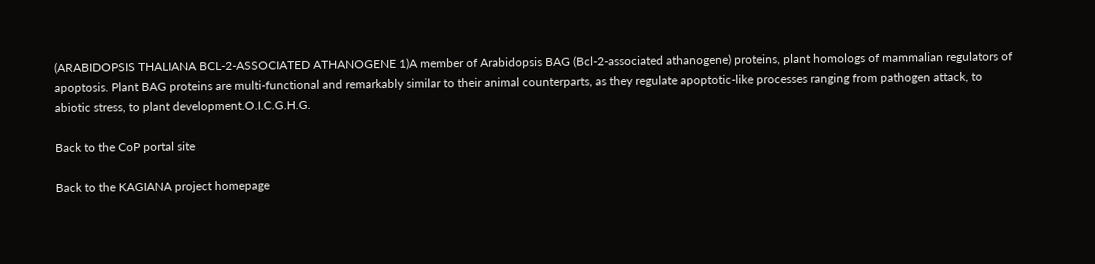(ARABIDOPSIS THALIANA BCL-2-ASSOCIATED ATHANOGENE 1)A member of Arabidopsis BAG (Bcl-2-associated athanogene) proteins, plant homologs of mammalian regulators of apoptosis. Plant BAG proteins are multi-functional and remarkably similar to their animal counterparts, as they regulate apoptotic-like processes ranging from pathogen attack, to abiotic stress, to plant development.O.I.C.G.H.G.

Back to the CoP portal site

Back to the KAGIANA project homepage